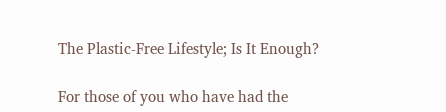The Plastic-Free Lifestyle; Is It Enough?

For those of you who have had the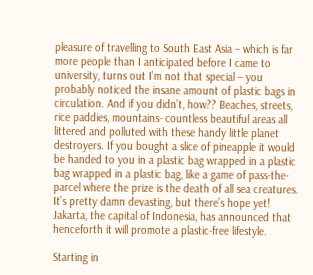pleasure of travelling to South East Asia – which is far more people than I anticipated before I came to university, turns out I’m not that special – you probably noticed the insane amount of plastic bags in circulation. And if you didn’t, how?? Beaches, streets, rice paddies, mountains- countless beautiful areas all littered and polluted with these handy little planet destroyers. If you bought a slice of pineapple it would be handed to you in a plastic bag wrapped in a plastic bag wrapped in a plastic bag, like a game of pass-the-parcel where the prize is the death of all sea creatures. It’s pretty damn devasting, but there’s hope yet! Jakarta, the capital of Indonesia, has announced that henceforth it will promote a plastic-free lifestyle.

Starting in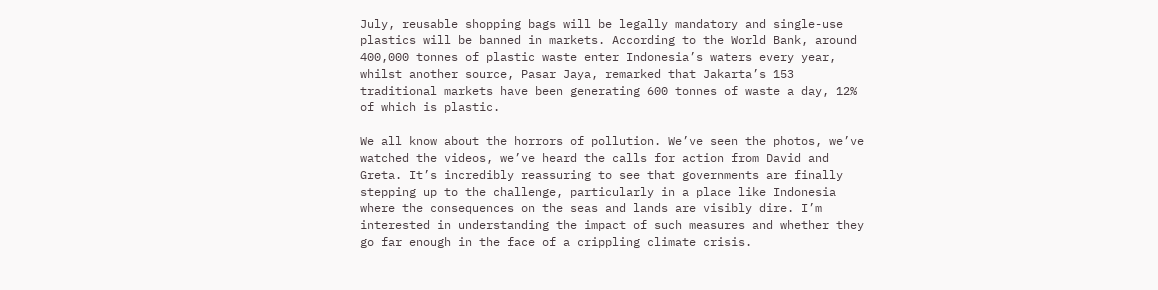July, reusable shopping bags will be legally mandatory and single-use plastics will be banned in markets. According to the World Bank, around 400,000 tonnes of plastic waste enter Indonesia’s waters every year, whilst another source, Pasar Jaya, remarked that Jakarta’s 153 traditional markets have been generating 600 tonnes of waste a day, 12% of which is plastic.

We all know about the horrors of pollution. We’ve seen the photos, we’ve watched the videos, we’ve heard the calls for action from David and Greta. It’s incredibly reassuring to see that governments are finally stepping up to the challenge, particularly in a place like Indonesia where the consequences on the seas and lands are visibly dire. I’m interested in understanding the impact of such measures and whether they go far enough in the face of a crippling climate crisis.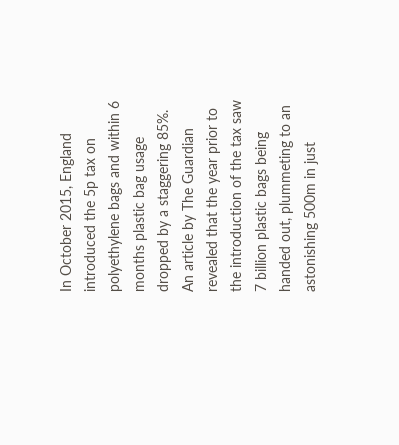In October 2015, England introduced the 5p tax on polyethylene bags and within 6 months plastic bag usage dropped by a staggering 85%. An article by The Guardian revealed that the year prior to the introduction of the tax saw 7 billion plastic bags being handed out, plummeting to an astonishing 500m in just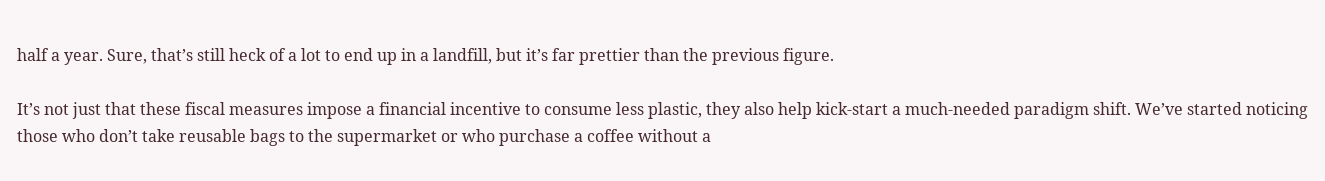half a year. Sure, that’s still heck of a lot to end up in a landfill, but it’s far prettier than the previous figure.

It’s not just that these fiscal measures impose a financial incentive to consume less plastic, they also help kick-start a much-needed paradigm shift. We’ve started noticing those who don’t take reusable bags to the supermarket or who purchase a coffee without a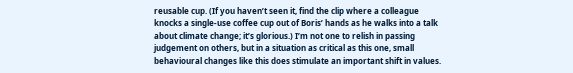reusable cup. (If you haven’t seen it, find the clip where a colleague knocks a single-use coffee cup out of Boris’ hands as he walks into a talk about climate change; it’s glorious.) I’m not one to relish in passing judgement on others, but in a situation as critical as this one, small behavioural changes like this does stimulate an important shift in values.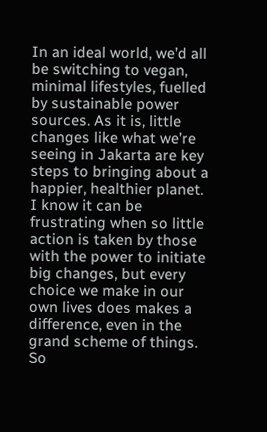In an ideal world, we’d all be switching to vegan, minimal lifestyles, fuelled by sustainable power sources. As it is, little changes like what we’re seeing in Jakarta are key steps to bringing about a happier, healthier planet. I know it can be frustrating when so little action is taken by those with the power to initiate big changes, but every choice we make in our own lives does makes a difference, even in the grand scheme of things. So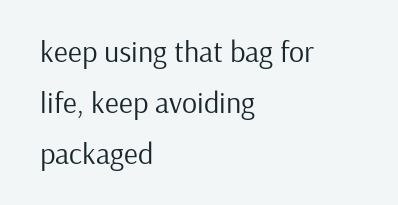keep using that bag for life, keep avoiding packaged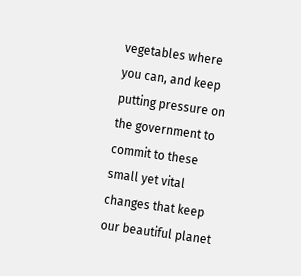vegetables where you can, and keep putting pressure on the government to commit to these small yet vital changes that keep our beautiful planet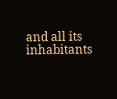and all its inhabitants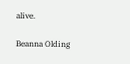alive.

Beanna Olding